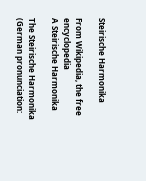Steirische Harmonika

From Wikipedia, the free encyclopedia
A Steirische Harmonika

The Steirische Harmonika (German pronunciation: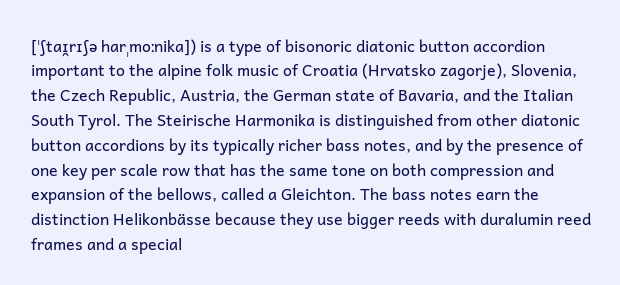[ˈʃtaɪ̯rɪʃə harˌmoːnika]) is a type of bisonoric diatonic button accordion important to the alpine folk music of Croatia (Hrvatsko zagorje), Slovenia, the Czech Republic, Austria, the German state of Bavaria, and the Italian South Tyrol. The Steirische Harmonika is distinguished from other diatonic button accordions by its typically richer bass notes, and by the presence of one key per scale row that has the same tone on both compression and expansion of the bellows, called a Gleichton. The bass notes earn the distinction Helikonbässe because they use bigger reeds with duralumin reed frames and a special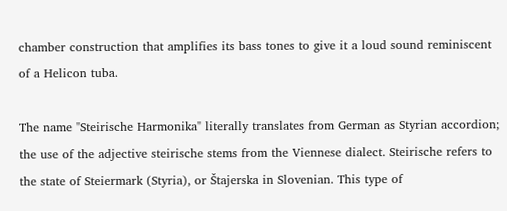chamber construction that amplifies its bass tones to give it a loud sound reminiscent of a Helicon tuba.

The name "Steirische Harmonika" literally translates from German as Styrian accordion; the use of the adjective steirische stems from the Viennese dialect. Steirische refers to the state of Steiermark (Styria), or Štajerska in Slovenian. This type of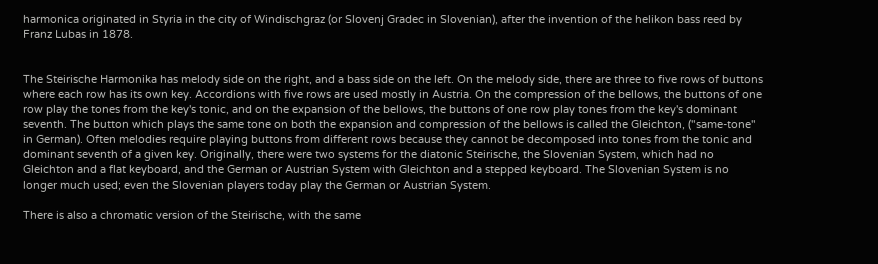harmonica originated in Styria in the city of Windischgraz (or Slovenj Gradec in Slovenian), after the invention of the helikon bass reed by Franz Lubas in 1878.


The Steirische Harmonika has melody side on the right, and a bass side on the left. On the melody side, there are three to five rows of buttons where each row has its own key. Accordions with five rows are used mostly in Austria. On the compression of the bellows, the buttons of one row play the tones from the key's tonic, and on the expansion of the bellows, the buttons of one row play tones from the key's dominant seventh. The button which plays the same tone on both the expansion and compression of the bellows is called the Gleichton, ("same-tone" in German). Often melodies require playing buttons from different rows because they cannot be decomposed into tones from the tonic and dominant seventh of a given key. Originally, there were two systems for the diatonic Steirische, the Slovenian System, which had no Gleichton and a flat keyboard, and the German or Austrian System with Gleichton and a stepped keyboard. The Slovenian System is no longer much used; even the Slovenian players today play the German or Austrian System.

There is also a chromatic version of the Steirische, with the same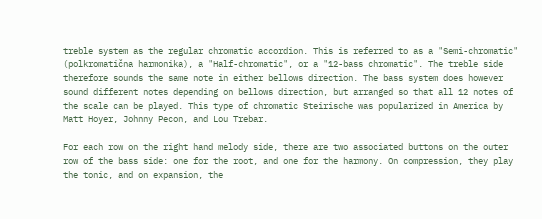treble system as the regular chromatic accordion. This is referred to as a "Semi-chromatic" (polkromatična harmonika), a "Half-chromatic", or a "12-bass chromatic". The treble side therefore sounds the same note in either bellows direction. The bass system does however sound different notes depending on bellows direction, but arranged so that all 12 notes of the scale can be played. This type of chromatic Steirische was popularized in America by Matt Hoyer, Johnny Pecon, and Lou Trebar.

For each row on the right hand melody side, there are two associated buttons on the outer row of the bass side: one for the root, and one for the harmony. On compression, they play the tonic, and on expansion, the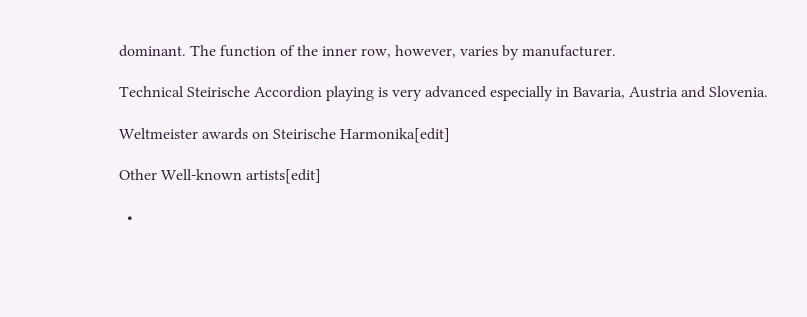dominant. The function of the inner row, however, varies by manufacturer.

Technical Steirische Accordion playing is very advanced especially in Bavaria, Austria and Slovenia.

Weltmeister awards on Steirische Harmonika[edit]

Other Well-known artists[edit]

  •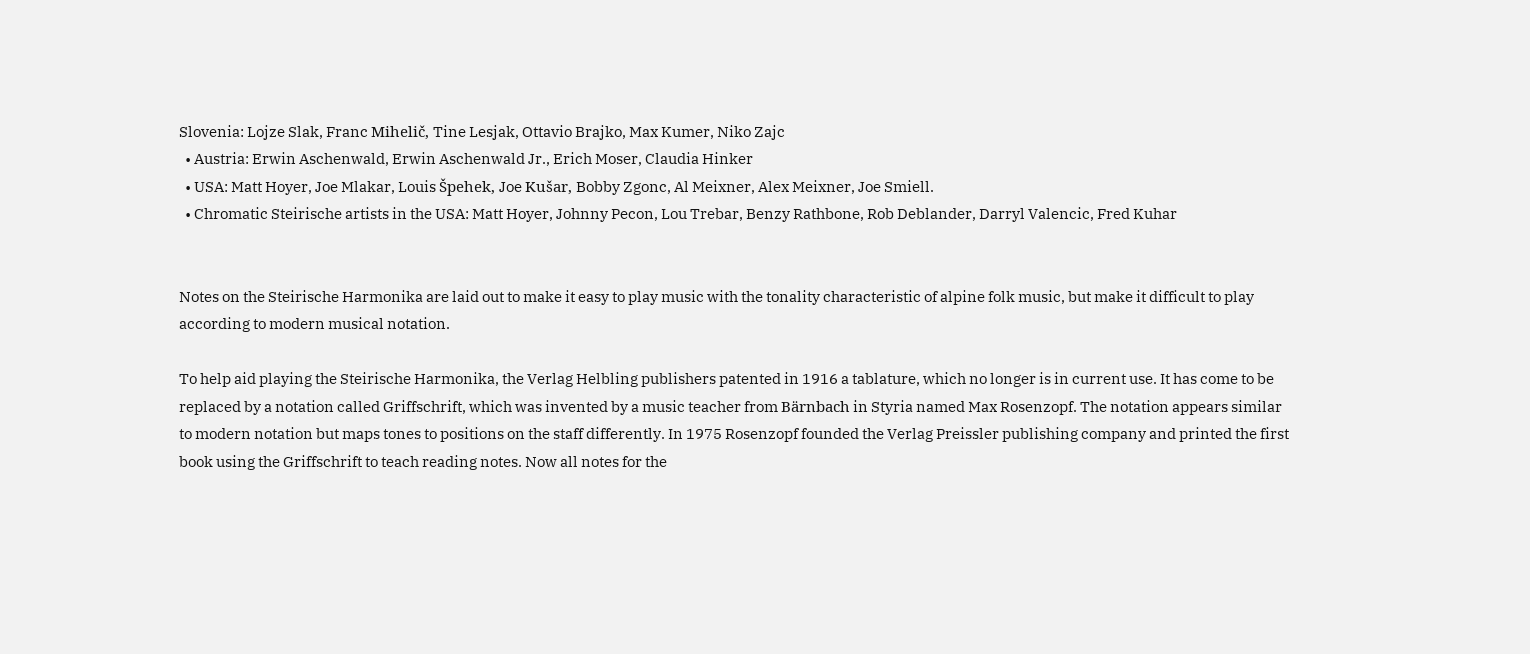Slovenia: Lojze Slak, Franc Mihelič, Tine Lesjak, Ottavio Brajko, Max Kumer, Niko Zajc
  • Austria: Erwin Aschenwald, Erwin Aschenwald Jr., Erich Moser, Claudia Hinker
  • USA: Matt Hoyer, Joe Mlakar, Louis Špehek, Joe Kušar, Bobby Zgonc, Al Meixner, Alex Meixner, Joe Smiell.
  • Chromatic Steirische artists in the USA: Matt Hoyer, Johnny Pecon, Lou Trebar, Benzy Rathbone, Rob Deblander, Darryl Valencic, Fred Kuhar


Notes on the Steirische Harmonika are laid out to make it easy to play music with the tonality characteristic of alpine folk music, but make it difficult to play according to modern musical notation.

To help aid playing the Steirische Harmonika, the Verlag Helbling publishers patented in 1916 a tablature, which no longer is in current use. It has come to be replaced by a notation called Griffschrift, which was invented by a music teacher from Bärnbach in Styria named Max Rosenzopf. The notation appears similar to modern notation but maps tones to positions on the staff differently. In 1975 Rosenzopf founded the Verlag Preissler publishing company and printed the first book using the Griffschrift to teach reading notes. Now all notes for the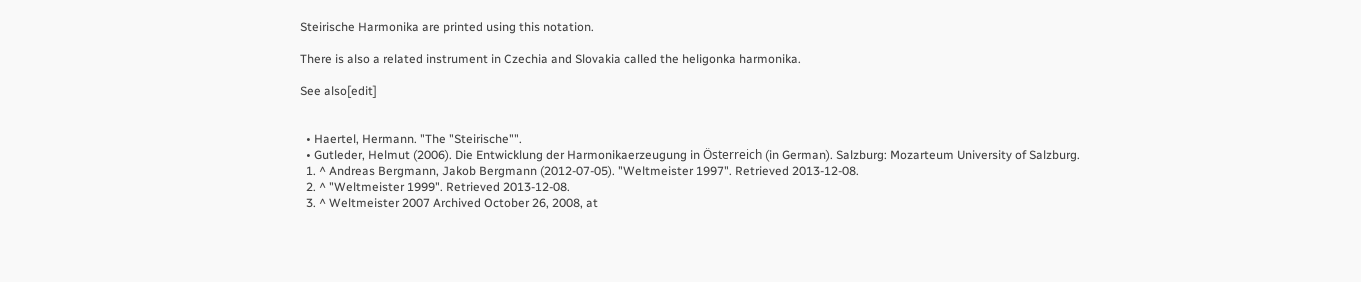Steirische Harmonika are printed using this notation.

There is also a related instrument in Czechia and Slovakia called the heligonka harmonika.

See also[edit]


  • Haertel, Hermann. "The "Steirische"".
  • Gutleder, Helmut (2006). Die Entwicklung der Harmonikaerzeugung in Österreich (in German). Salzburg: Mozarteum University of Salzburg.
  1. ^ Andreas Bergmann, Jakob Bergmann (2012-07-05). "Weltmeister 1997". Retrieved 2013-12-08.
  2. ^ "Weltmeister 1999". Retrieved 2013-12-08.
  3. ^ Weltmeister 2007 Archived October 26, 2008, at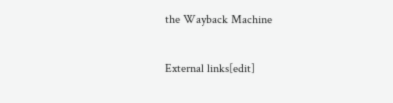the Wayback Machine

External links[edit]